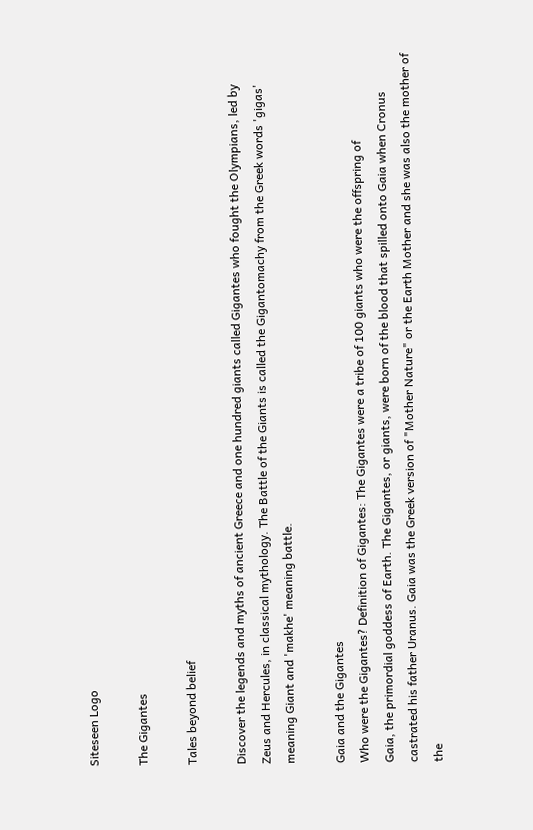Siteseen Logo

The Gigantes

Tales beyond belief

Discover the legends and myths of ancient Greece and one hundred giants called Gigantes who fought the Olympians, led by
Zeus and Hercules, in classical mythology. The Battle of the Giants is called the Gigantomachy from the Greek words 'gigas' meaning Giant and 'makhe' meaning battle.

Gaia and the Gigantes
Who were the Gigantes? Definition of Gigantes: The Gigantes were a tribe of 100 giants who were the offspring of
Gaia, the primordial goddess of Earth. The Gigantes, or giants, were born of the blood that spilled onto Gaia when Cronus  castrated his father Uranus. Gaia was the Greek version of "Mother Nature" or the Earth Mother and she was also the mother of the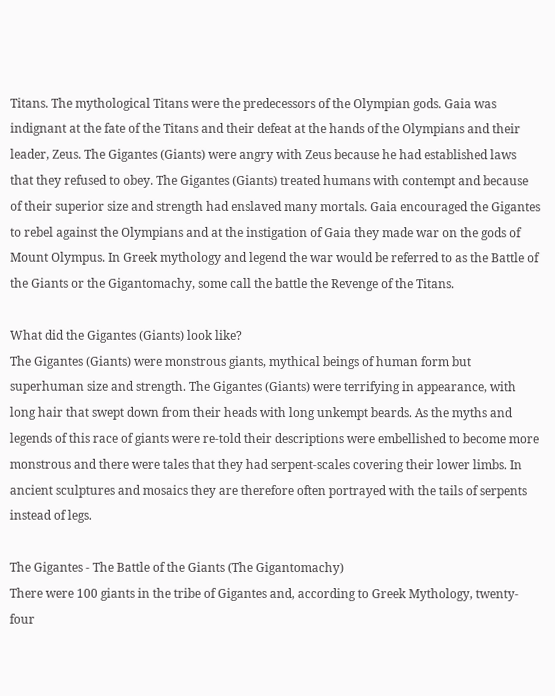Titans. The mythological Titans were the predecessors of the Olympian gods. Gaia was indignant at the fate of the Titans and their defeat at the hands of the Olympians and their leader, Zeus. The Gigantes (Giants) were angry with Zeus because he had established laws that they refused to obey. The Gigantes (Giants) treated humans with contempt and because of their superior size and strength had enslaved many mortals. Gaia encouraged the Gigantes to rebel against the Olympians and at the instigation of Gaia they made war on the gods of Mount Olympus. In Greek mythology and legend the war would be referred to as the Battle of the Giants or the Gigantomachy, some call the battle the Revenge of the Titans.

What did the Gigantes (Giants) look like?
The Gigantes (Giants) were monstrous giants, mythical beings of human form but superhuman size and strength. The Gigantes (Giants) were terrifying in appearance, with long hair that swept down from their heads with long unkempt beards. As the myths and legends of this race of giants were re-told their descriptions were embellished to become more monstrous and there were tales that they had serpent-scales covering their lower limbs. In ancient sculptures and mosaics they are therefore often portrayed with the tails of serpents instead of legs.

The Gigantes - The Battle of the Giants (The Gigantomachy)
There were 100 giants in the tribe of Gigantes and, according to Greek Mythology, twenty-four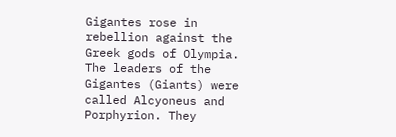Gigantes rose in rebellion against the Greek gods of Olympia. The leaders of the Gigantes (Giants) were called Alcyoneus and Porphyrion. They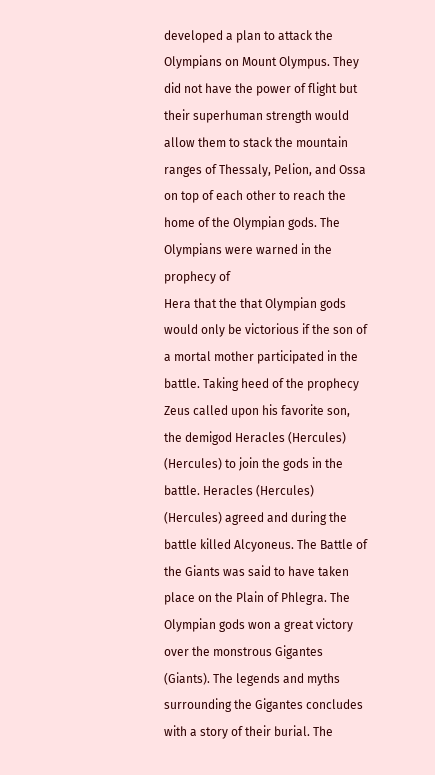developed a plan to attack the Olympians on Mount Olympus. They did not have the power of flight but their superhuman strength would allow them to stack the mountain ranges of Thessaly, Pelion, and Ossa on top of each other to reach the home of the Olympian gods. The Olympians were warned in the prophecy of
Hera that the that Olympian gods would only be victorious if the son of a mortal mother participated in the battle. Taking heed of the prophecy Zeus called upon his favorite son, the demigod Heracles (Hercules) (Hercules) to join the gods in the battle. Heracles (Hercules) (Hercules) agreed and during the battle killed Alcyoneus. The Battle of the Giants was said to have taken place on the Plain of Phlegra. The Olympian gods won a great victory over the monstrous Gigantes (Giants). The legends and myths surrounding the Gigantes concludes with a story of their burial. The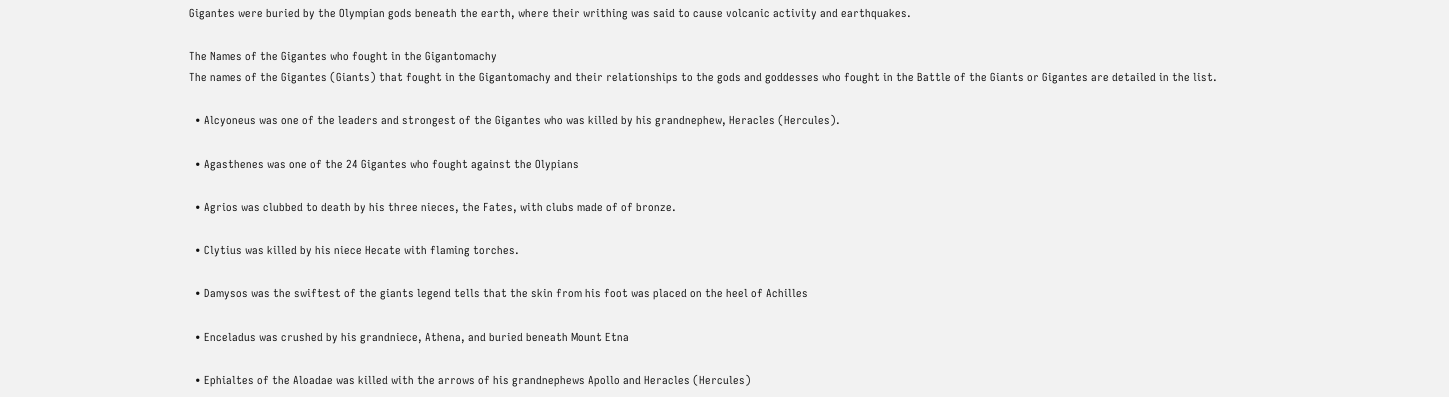Gigantes were buried by the Olympian gods beneath the earth, where their writhing was said to cause volcanic activity and earthquakes.

The Names of the Gigantes who fought in the Gigantomachy
The names of the Gigantes (Giants) that fought in the Gigantomachy and their relationships to the gods and goddesses who fought in the Battle of the Giants or Gigantes are detailed in the list.

  • Alcyoneus was one of the leaders and strongest of the Gigantes who was killed by his grandnephew, Heracles (Hercules).

  • Agasthenes was one of the 24 Gigantes who fought against the Olypians

  • Agrios was clubbed to death by his three nieces, the Fates, with clubs made of of bronze.

  • Clytius was killed by his niece Hecate with flaming torches.

  • Damysos was the swiftest of the giants legend tells that the skin from his foot was placed on the heel of Achilles

  • Enceladus was crushed by his grandniece, Athena, and buried beneath Mount Etna

  • Ephialtes of the Aloadae was killed with the arrows of his grandnephews Apollo and Heracles (Hercules)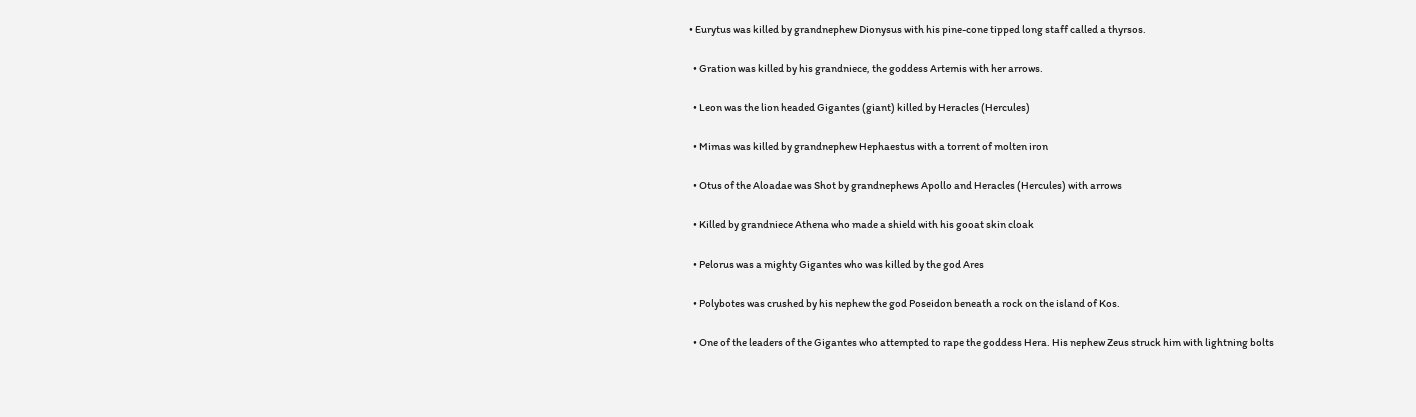• Eurytus was killed by grandnephew Dionysus with his pine-cone tipped long staff called a thyrsos.

  • Gration was killed by his grandniece, the goddess Artemis with her arrows.

  • Leon was the lion headed Gigantes (giant) killed by Heracles (Hercules)

  • Mimas was killed by grandnephew Hephaestus with a torrent of molten iron

  • Otus of the Aloadae was Shot by grandnephews Apollo and Heracles (Hercules) with arrows

  • Killed by grandniece Athena who made a shield with his gooat skin cloak

  • Pelorus was a mighty Gigantes who was killed by the god Ares

  • Polybotes was crushed by his nephew the god Poseidon beneath a rock on the island of Kos.

  • One of the leaders of the Gigantes who attempted to rape the goddess Hera. His nephew Zeus struck him with lightning bolts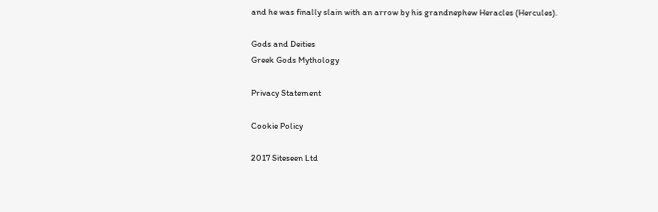and he was finally slain with an arrow by his grandnephew Heracles (Hercules).

Gods and Deities
Greek Gods Mythology

Privacy Statement

Cookie Policy

2017 Siteseen Ltd